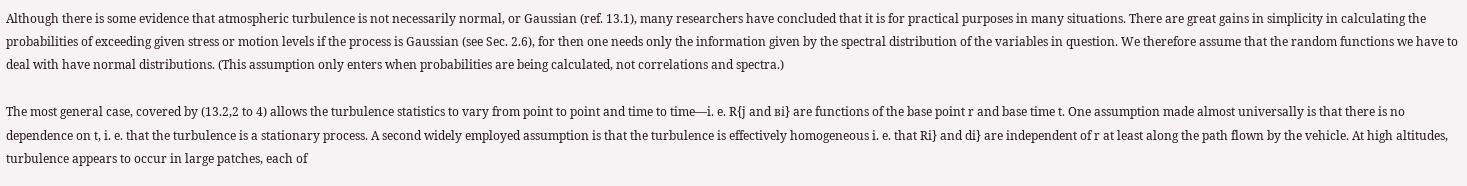Although there is some evidence that atmospheric turbulence is not necessarily normal, or Gaussian (ref. 13.1), many researchers have concluded that it is for practical purposes in many situations. There are great gains in simplicity in calculating the probabilities of exceeding given stress or motion levels if the process is Gaussian (see Sec. 2.6), for then one needs only the information given by the spectral distribution of the variables in question. We therefore assume that the random functions we have to deal with have normal distributions. (This assumption only enters when probabilities are being calculated, not correlations and spectra.)

The most general case, covered by (13.2,2 to 4) allows the turbulence statistics to vary from point to point and time to time—i. e. R{j and ві} are functions of the base point r and base time t. One assumption made almost universally is that there is no dependence on t, i. e. that the turbulence is a stationary process. A second widely employed assumption is that the turbulence is effectively homogeneous i. e. that Ri} and di} are independent of r at least along the path flown by the vehicle. At high altitudes, turbulence appears to occur in large patches, each of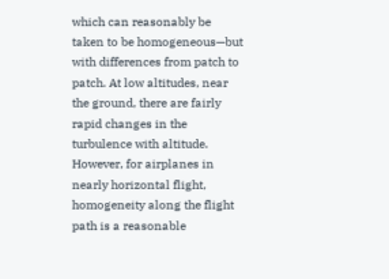which can reasonably be taken to be homogeneous—but with differences from patch to patch. At low altitudes, near the ground, there are fairly rapid changes in the turbulence with altitude. However, for airplanes in nearly horizontal flight, homogeneity along the flight path is a reasonable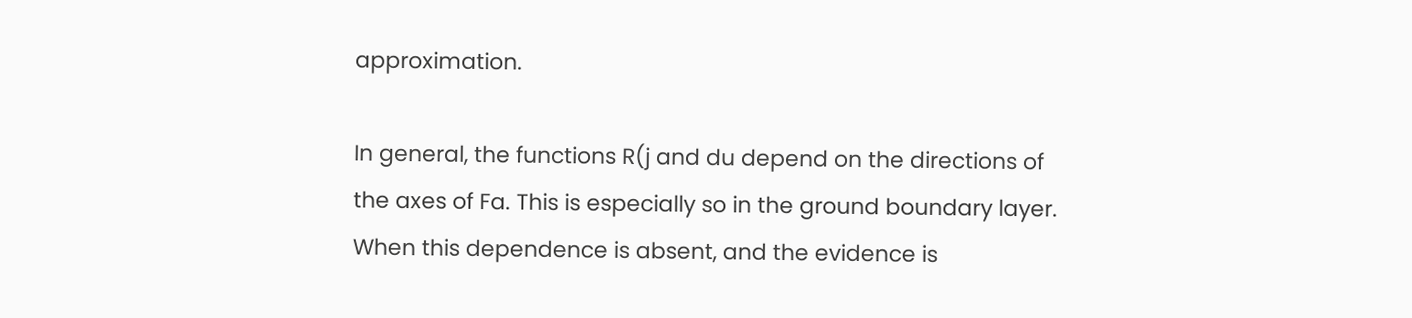approximation.

In general, the functions R(j and du depend on the directions of the axes of Fa. This is especially so in the ground boundary layer. When this dependence is absent, and the evidence is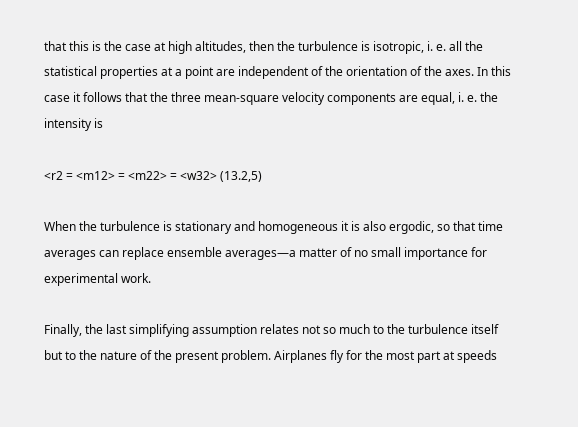that this is the case at high altitudes, then the turbulence is isotropic, i. e. all the statistical properties at a point are independent of the orientation of the axes. In this case it follows that the three mean-square velocity components are equal, i. e. the intensity is

<r2 = <m12> = <m22> = <w32> (13.2,5)

When the turbulence is stationary and homogeneous it is also ergodic, so that time averages can replace ensemble averages—a matter of no small importance for experimental work.

Finally, the last simplifying assumption relates not so much to the turbulence itself but to the nature of the present problem. Airplanes fly for the most part at speeds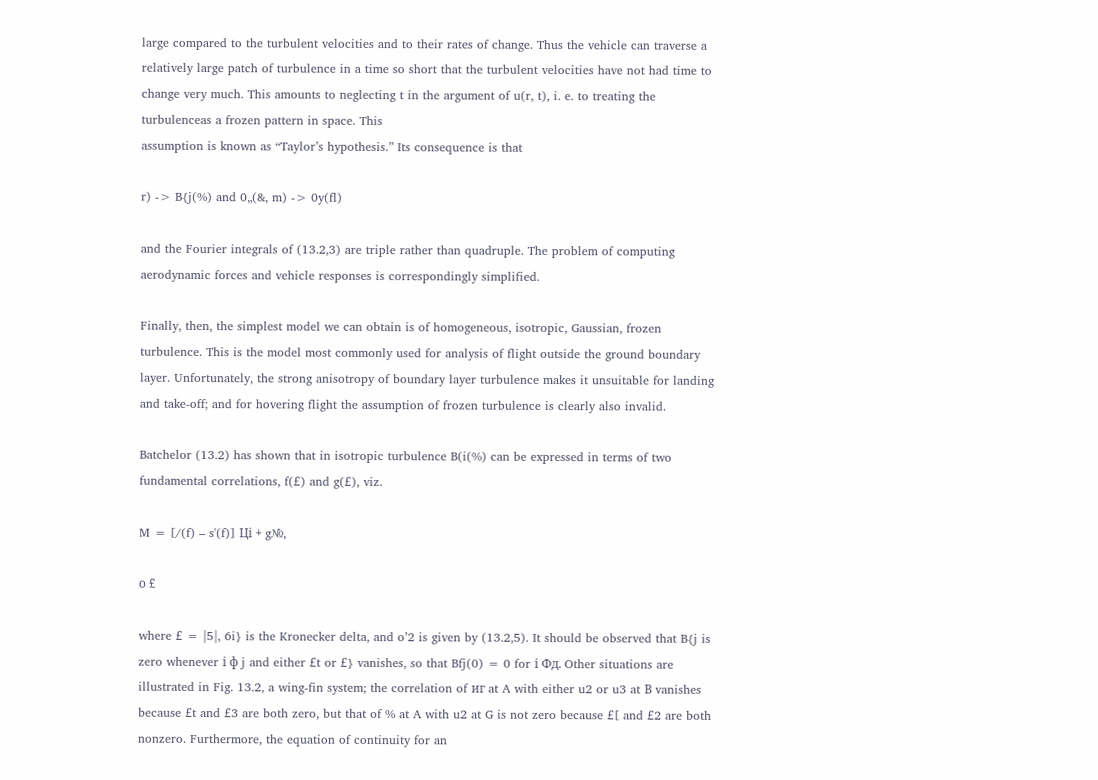large compared to the turbulent velocities and to their rates of change. Thus the vehicle can traverse a relatively large patch of turbulence in a time so short that the turbulent velocities have not had time to change very much. This amounts to neglecting t in the argument of u(r, t), i. e. to treating the turbulenceas a frozen pattern in space. This
assumption is known as “Taylor’s hypothesis.” Its consequence is that

r) -> B{j(%) and 0„(&, m) -> 0y(fl)

and the Fourier integrals of (13.2,3) are triple rather than quadruple. The problem of computing aerodynamic forces and vehicle responses is correspondingly simplified.

Finally, then, the simplest model we can obtain is of homogeneous, isotropic, Gaussian, frozen turbulence. This is the model most commonly used for analysis of flight outside the ground boundary layer. Unfortunately, the strong anisotropy of boundary layer turbulence makes it unsuitable for landing and take-off; and for hovering flight the assumption of frozen turbulence is clearly also invalid.

Batchelor (13.2) has shown that in isotropic turbulence B(i(%) can be expressed in terms of two fundamental correlations, f(£) and g(£), viz.

M = [/(f) – s'(f)] Ці + g№,

о £

where £ = |5|, 6i} is the Kronecker delta, and o’2 is given by (13.2,5). It should be observed that B{j is zero whenever і ф j and either £t or £} vanishes, so that Bfj(0) = 0 for і Фд. Other situations are illustrated in Fig. 13.2, a wing-fin system; the correlation of иг at A with either u2 or u3 at В vanishes because £t and £3 are both zero, but that of % at A with u2 at G is not zero because £[ and £2 are both nonzero. Furthermore, the equation of continuity for an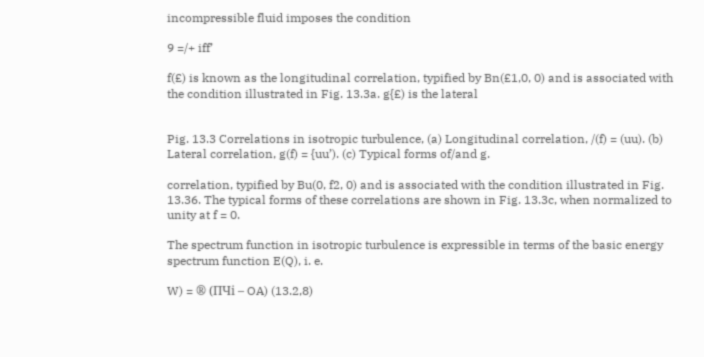incompressible fluid imposes the condition

9 =/+ iff’

f(£) is known as the longitudinal correlation, typified by Bn(£1,0, 0) and is associated with the condition illustrated in Fig. 13.3a. g{£) is the lateral


Pig. 13.3 Correlations in isotropic turbulence, (a) Longitudinal correlation, /(f) = (uu). (b) Lateral correlation, g(f) = {uu’). (c) Typical forms of/and g.

correlation, typified by Bu(0, f2, 0) and is associated with the condition illustrated in Fig. 13.36. The typical forms of these correlations are shown in Fig. 13.3c, when normalized to unity at f = 0.

The spectrum function in isotropic turbulence is expressible in terms of the basic energy spectrum function E(Q), i. e.

W) = ® (ПЧі – OA) (13.2,8)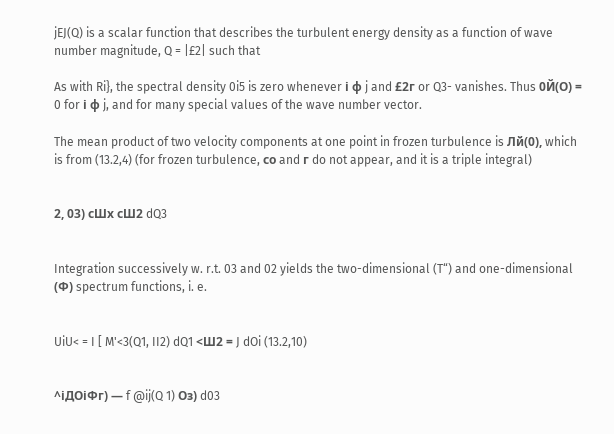jEJ(Q) is a scalar function that describes the turbulent energy density as a function of wave number magnitude, Q = |£2| such that

As with Ri}, the spectral density 0i5 is zero whenever і ф j and £2г or Q3- vanishes. Thus 0Й(О) = 0 for і ф j, and for many special values of the wave number vector.

The mean product of two velocity components at one point in frozen turbulence is Лй(0), which is from (13.2,4) (for frozen turbulence, со and г do not appear, and it is a triple integral)


2, 03) сШх сШ2 dQ3


Integration successively w. r.t. 03 and 02 yields the two-dimensional (T“) and one-dimensional (Ф) spectrum functions, i. e.


UiU< = I [ M'<3(Q1, II2) dQ1 <Ш2 = J dOi (13.2,10)


^іДОіФг) — f @ij(Q 1) Оз) d03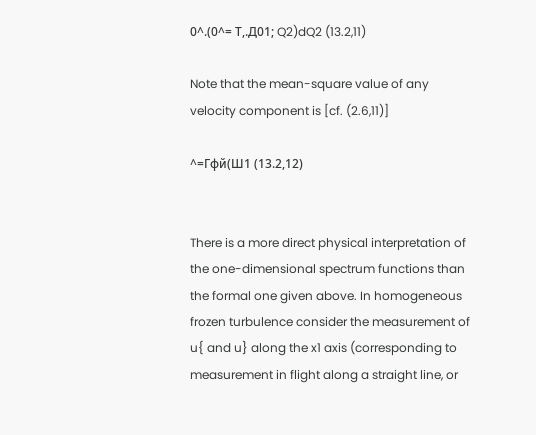0^.(0^= Т,.Д01; Q2)dQ2 (13.2,11)

Note that the mean-square value of any velocity component is [cf. (2.6,11)]

^=Гфй(Ш1 (13.2,12)


There is a more direct physical interpretation of the one-dimensional spectrum functions than the formal one given above. In homogeneous frozen turbulence consider the measurement of u{ and u} along the x1 axis (corresponding to measurement in flight along a straight line, or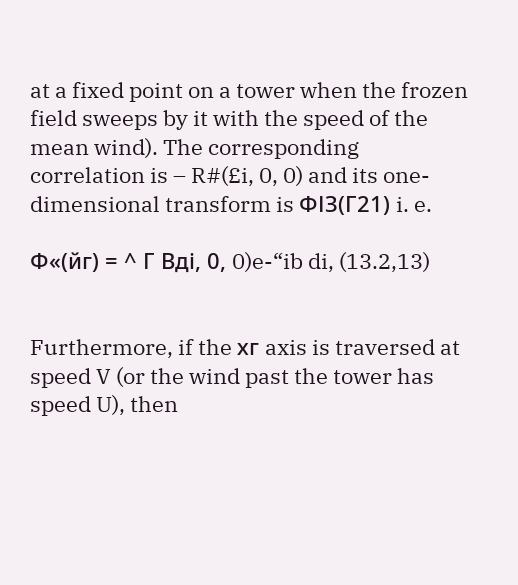at a fixed point on a tower when the frozen field sweeps by it with the speed of the mean wind). The corresponding correlation is – R#(£i, 0, 0) and its one-dimensional transform is ФІЗ(Г21) i. e.

Ф«(йг) = ^ Г Вді, 0, 0)e-“ib di, (13.2,13)


Furthermore, if the хг axis is traversed at speed V (or the wind past the tower has speed U), then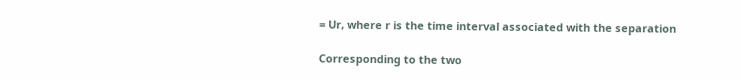= Ur, where r is the time interval associated with the separation

Corresponding to the two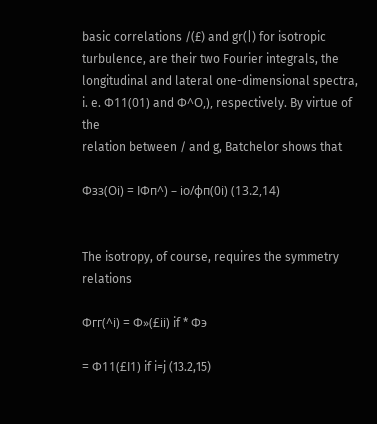basic correlations /(£) and gr(|) for isotropic turbulence, are their two Fourier integrals, the longitudinal and lateral one-dimensional spectra, i. e. Ф11(01) and Ф^О,), respectively. By virtue of the
relation between / and g, Batchelor shows that

Фзз(Оі) = ІФп^) – іо/фп(0і) (13.2,14)


The isotropy, of course, requires the symmetry relations

Фгг(^і) = Ф»(£іі) if * Фэ

= Ф11(£І1) if i=j (13.2,15)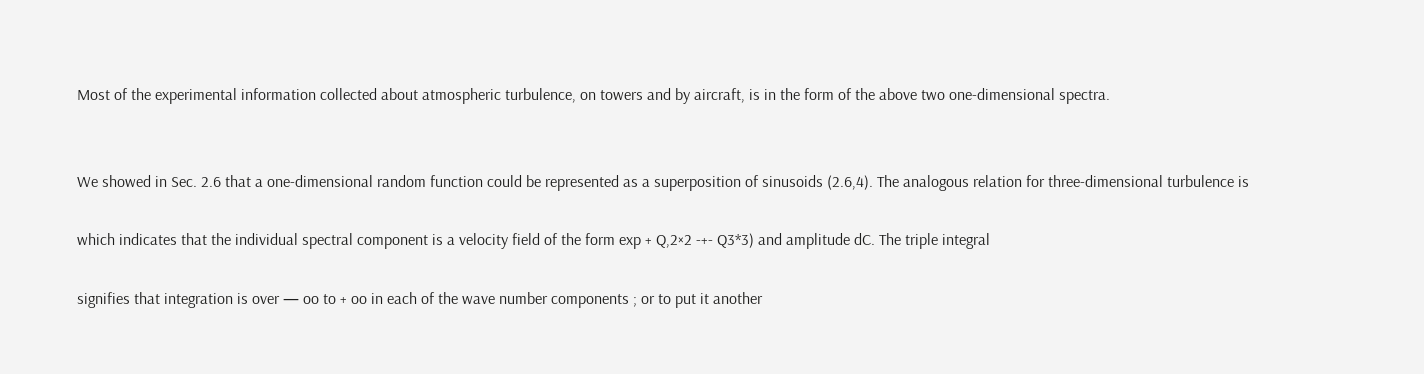Most of the experimental information collected about atmospheric turbulence, on towers and by aircraft, is in the form of the above two one-dimensional spectra.


We showed in Sec. 2.6 that a one-dimensional random function could be represented as a superposition of sinusoids (2.6,4). The analogous relation for three-dimensional turbulence is

which indicates that the individual spectral component is a velocity field of the form exp + Q,2×2 -+- Q3*3) and amplitude dC. The triple integral

signifies that integration is over — oo to + oo in each of the wave number components ; or to put it another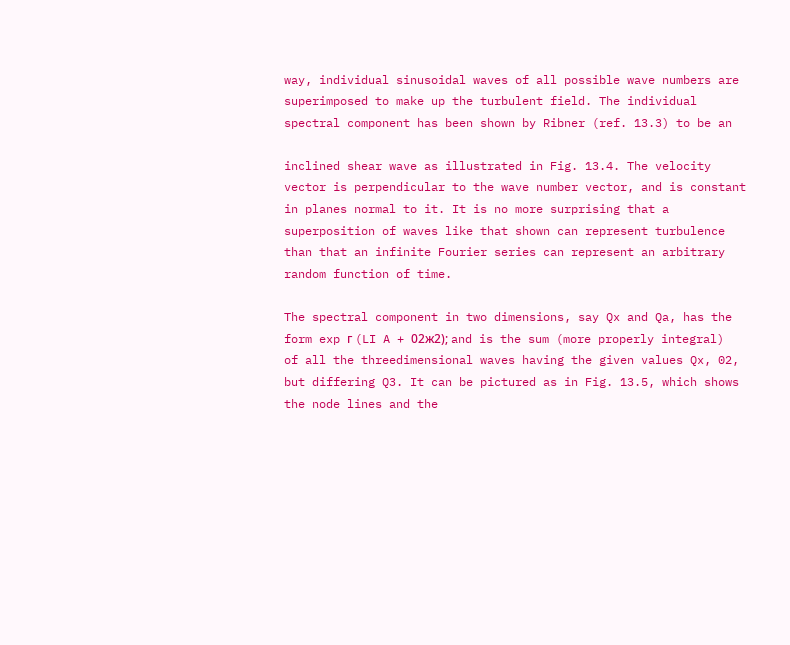way, individual sinusoidal waves of all possible wave numbers are superimposed to make up the turbulent field. The individual spectral component has been shown by Ribner (ref. 13.3) to be an

inclined shear wave as illustrated in Fig. 13.4. The velocity vector is perpendicular to the wave number vector, and is constant in planes normal to it. It is no more surprising that a superposition of waves like that shown can represent turbulence than that an infinite Fourier series can represent an arbitrary random function of time.

The spectral component in two dimensions, say Qx and Qa, has the form exp г (LI A + 02ж2); and is the sum (more properly integral) of all the threedimensional waves having the given values Qx, 02, but differing Q3. It can be pictured as in Fig. 13.5, which shows the node lines and the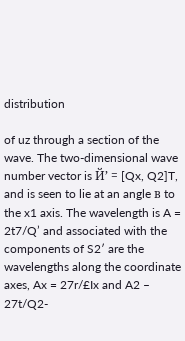distribution

of uz through a section of the wave. The two-dimensional wave number vector is Й’ = [Qx, Q2]T, and is seen to lie at an angle в to the x1 axis. The wavelength is A = 2t7/Q’ and associated with the components of S2′ are the wavelengths along the coordinate axes, Ax = 27r/£Ix and A2 – 27t/Q2-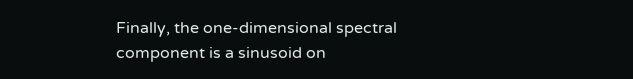Finally, the one-dimensional spectral component is a sinusoid on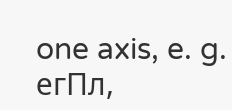one axis, e. g. егПл,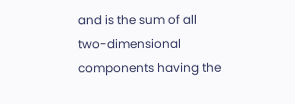and is the sum of all two-dimensional components having the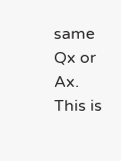same Qx or Ax. This is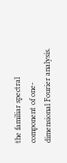the familiar spectral component of one-dimensional Fourier analysis.